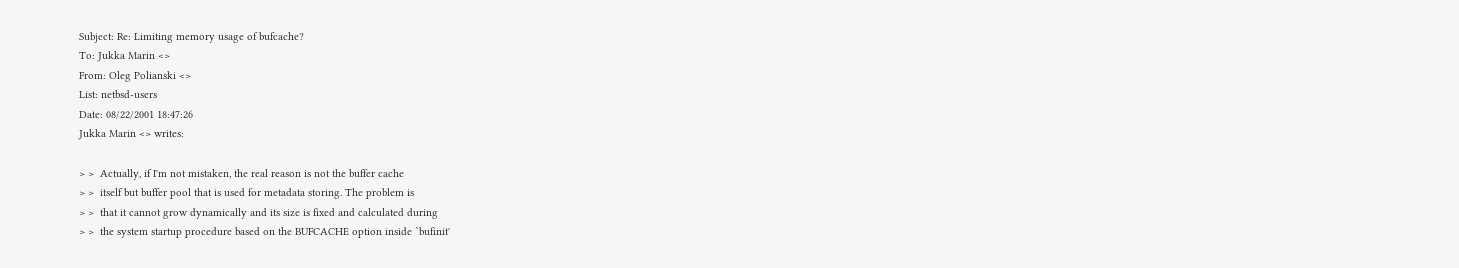Subject: Re: Limiting memory usage of bufcache?
To: Jukka Marin <>
From: Oleg Polianski <>
List: netbsd-users
Date: 08/22/2001 18:47:26
Jukka Marin <> writes:

> >  Actually, if I'm not mistaken, the real reason is not the buffer cache
> >  itself but buffer pool that is used for metadata storing. The problem is
> >  that it cannot grow dynamically and its size is fixed and calculated during
> >  the system startup procedure based on the BUFCACHE option inside `bufinit'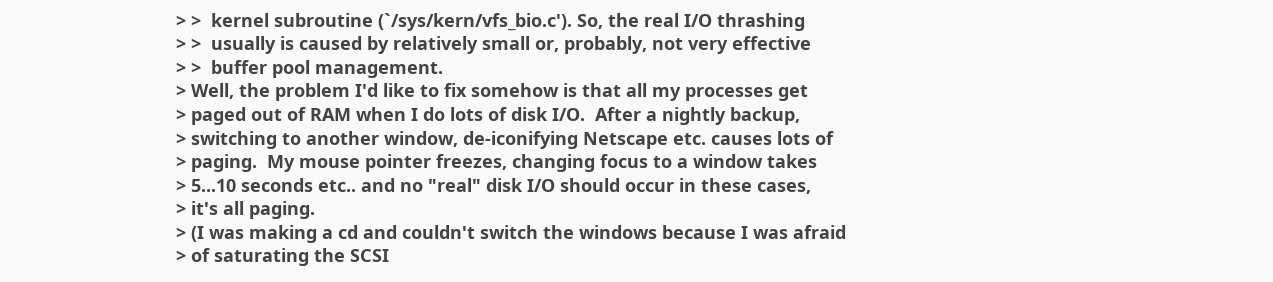> >  kernel subroutine (`/sys/kern/vfs_bio.c'). So, the real I/O thrashing
> >  usually is caused by relatively small or, probably, not very effective
> >  buffer pool management.
> Well, the problem I'd like to fix somehow is that all my processes get
> paged out of RAM when I do lots of disk I/O.  After a nightly backup,
> switching to another window, de-iconifying Netscape etc. causes lots of
> paging.  My mouse pointer freezes, changing focus to a window takes
> 5...10 seconds etc.. and no "real" disk I/O should occur in these cases,
> it's all paging.
> (I was making a cd and couldn't switch the windows because I was afraid
> of saturating the SCSI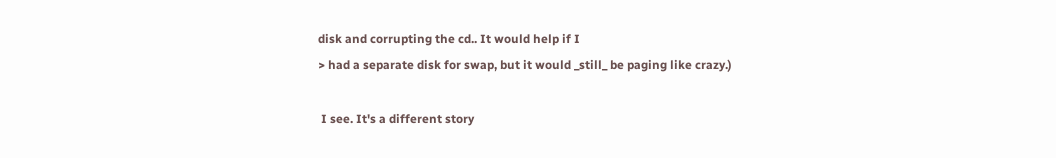disk and corrupting the cd.. It would help if I
> had a separate disk for swap, but it would _still_ be paging like crazy.)

 I see. It's a different story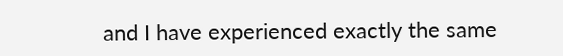and I have experienced exactly the same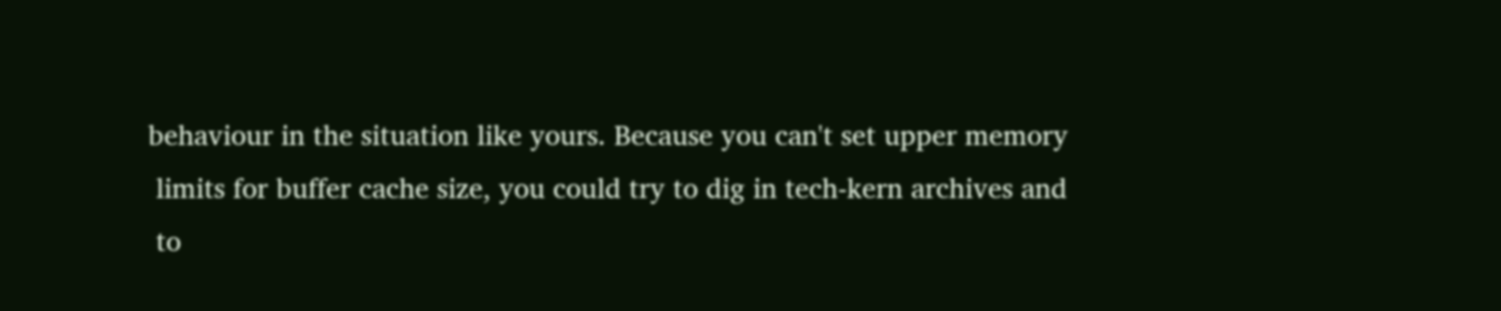behaviour in the situation like yours. Because you can't set upper memory
 limits for buffer cache size, you could try to dig in tech-kern archives and
 to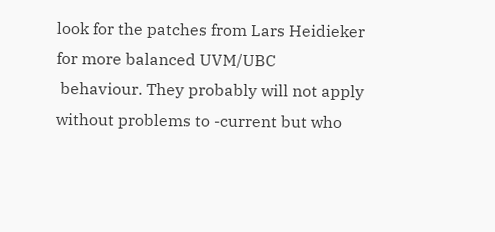look for the patches from Lars Heidieker for more balanced UVM/UBC
 behaviour. They probably will not apply without problems to -current but who